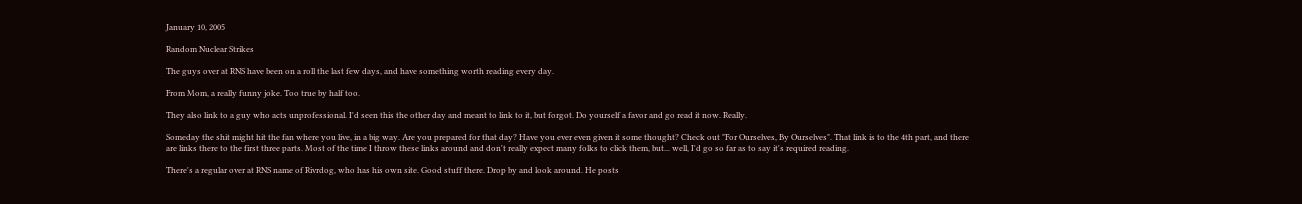January 10, 2005

Random Nuclear Strikes

The guys over at RNS have been on a roll the last few days, and have something worth reading every day.

From Mom, a really funny joke. Too true by half too.

They also link to a guy who acts unprofessional. I'd seen this the other day and meant to link to it, but forgot. Do yourself a favor and go read it now. Really.

Someday the shit might hit the fan where you live, in a big way. Are you prepared for that day? Have you ever even given it some thought? Check out "For Ourselves, By Ourselves". That link is to the 4th part, and there are links there to the first three parts. Most of the time I throw these links around and don't really expect many folks to click them, but... well, I'd go so far as to say it's required reading.

There's a regular over at RNS name of Rivrdog, who has his own site. Good stuff there. Drop by and look around. He posts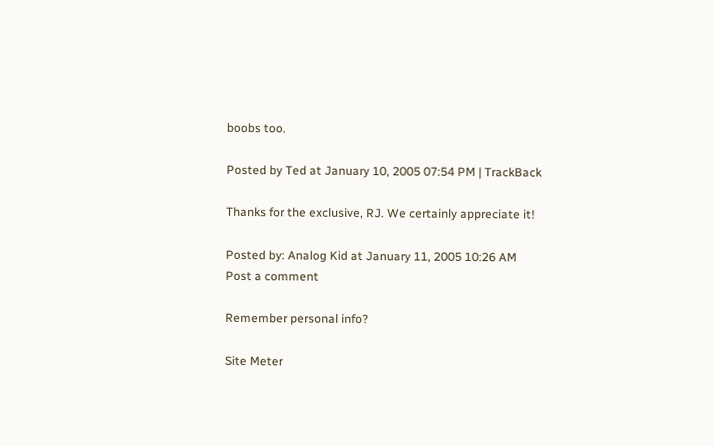boobs too.

Posted by Ted at January 10, 2005 07:54 PM | TrackBack

Thanks for the exclusive, RJ. We certainly appreciate it!

Posted by: Analog Kid at January 11, 2005 10:26 AM
Post a comment

Remember personal info?

Site Meter